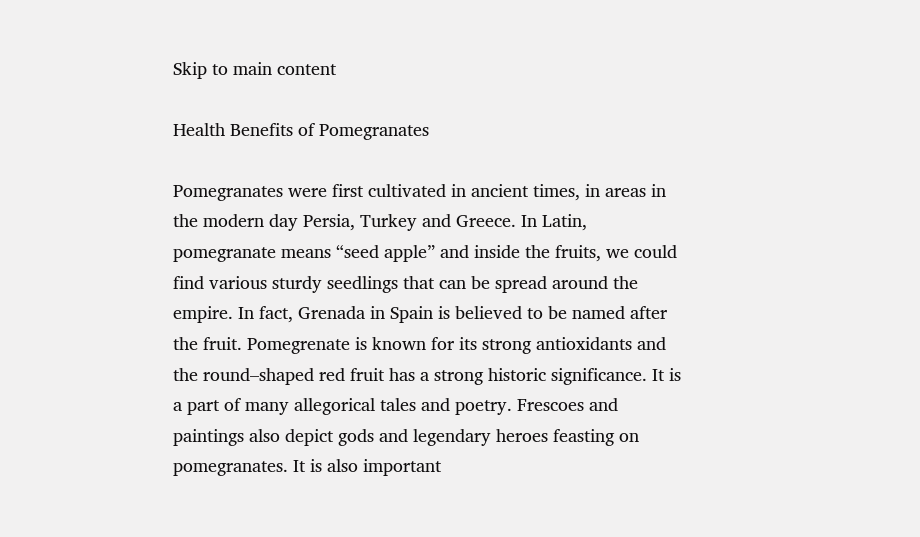Skip to main content

Health Benefits of Pomegranates

Pomegranates were first cultivated in ancient times, in areas in the modern day Persia, Turkey and Greece. In Latin, pomegranate means “seed apple” and inside the fruits, we could find various sturdy seedlings that can be spread around the empire. In fact, Grenada in Spain is believed to be named after the fruit. Pomegrenate is known for its strong antioxidants and the round–shaped red fruit has a strong historic significance. It is a part of many allegorical tales and poetry. Frescoes and paintings also depict gods and legendary heroes feasting on pomegranates. It is also important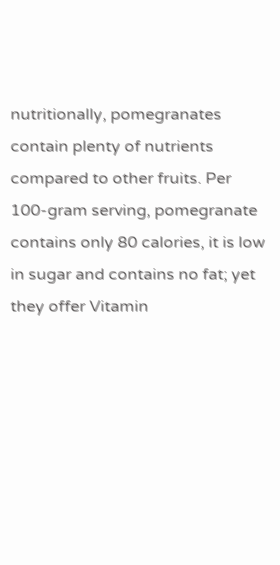nutritionally, pomegranates contain plenty of nutrients compared to other fruits. Per 100-gram serving, pomegranate contains only 80 calories, it is low in sugar and contains no fat; yet they offer Vitamin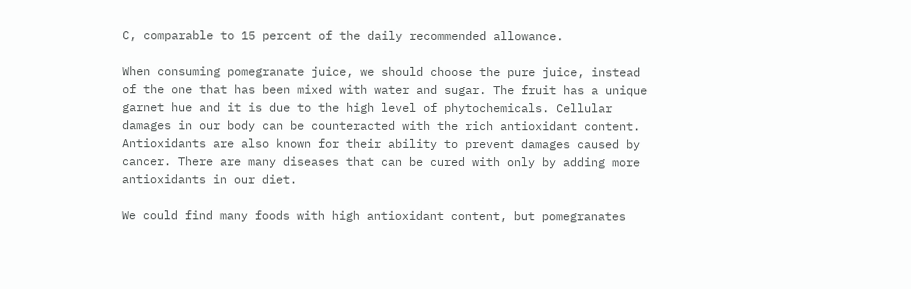C, comparable to 15 percent of the daily recommended allowance.

When consuming pomegranate juice, we should choose the pure juice, instead of the one that has been mixed with water and sugar. The fruit has a unique garnet hue and it is due to the high level of phytochemicals. Cellular damages in our body can be counteracted with the rich antioxidant content. Antioxidants are also known for their ability to prevent damages caused by cancer. There are many diseases that can be cured with only by adding more antioxidants in our diet.

We could find many foods with high antioxidant content, but pomegranates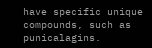have specific unique compounds, such as punicalagins.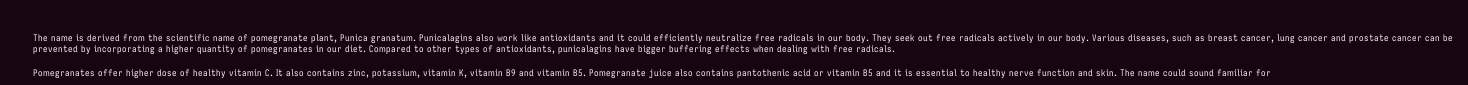The name is derived from the scientific name of pomegranate plant, Punica granatum. Punicalagins also work like antioxidants and it could efficiently neutralize free radicals in our body. They seek out free radicals actively in our body. Various diseases, such as breast cancer, lung cancer and prostate cancer can be prevented by incorporating a higher quantity of pomegranates in our diet. Compared to other types of antioxidants, punicalagins have bigger buffering effects when dealing with free radicals.

Pomegranates offer higher dose of healthy vitamin C. It also contains zinc, potassium, vitamin K, vitamin B9 and vitamin B5. Pomegranate juice also contains pantothenic acid or vitamin B5 and it is essential to healthy nerve function and skin. The name could sound familiar for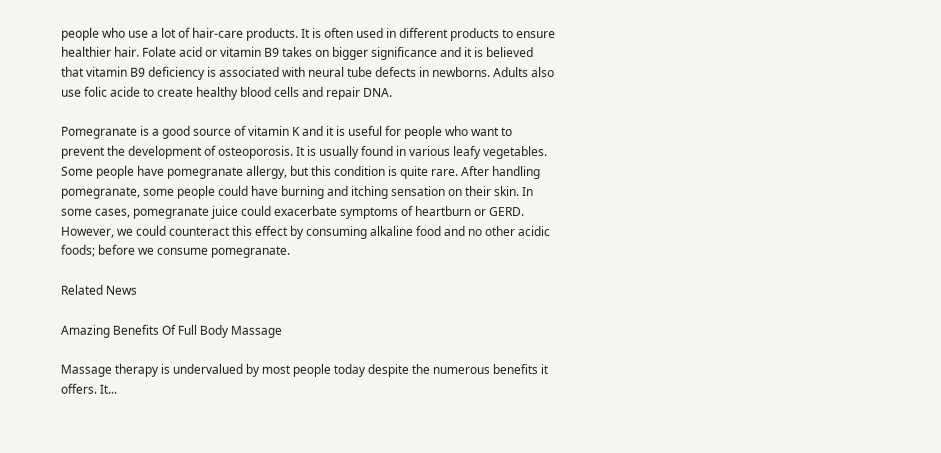people who use a lot of hair-care products. It is often used in different products to ensure healthier hair. Folate acid or vitamin B9 takes on bigger significance and it is believed that vitamin B9 deficiency is associated with neural tube defects in newborns. Adults also use folic acide to create healthy blood cells and repair DNA.

Pomegranate is a good source of vitamin K and it is useful for people who want to prevent the development of osteoporosis. It is usually found in various leafy vegetables. Some people have pomegranate allergy, but this condition is quite rare. After handling pomegranate, some people could have burning and itching sensation on their skin. In some cases, pomegranate juice could exacerbate symptoms of heartburn or GERD. However, we could counteract this effect by consuming alkaline food and no other acidic foods; before we consume pomegranate.

Related News

Amazing Benefits Of Full Body Massage

Massage therapy is undervalued by most people today despite the numerous benefits it offers. It...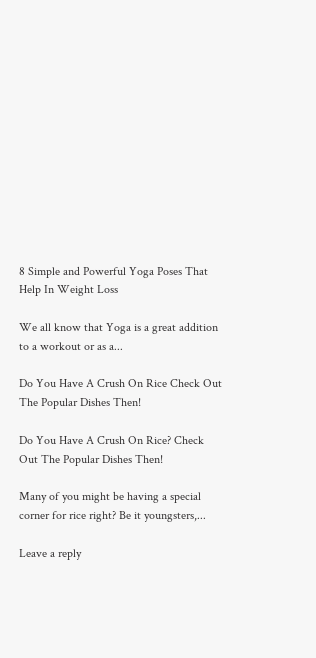8 Simple and Powerful Yoga Poses That Help In Weight Loss

We all know that Yoga is a great addition to a workout or as a...

Do You Have A Crush On Rice Check Out The Popular Dishes Then!

Do You Have A Crush On Rice? Check Out The Popular Dishes Then!

Many of you might be having a special corner for rice right? Be it youngsters,...

Leave a reply